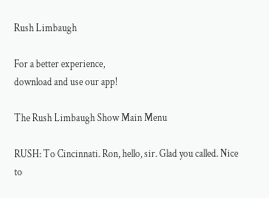Rush Limbaugh

For a better experience,
download and use our app!

The Rush Limbaugh Show Main Menu

RUSH: To Cincinnati. Ron, hello, sir. Glad you called. Nice to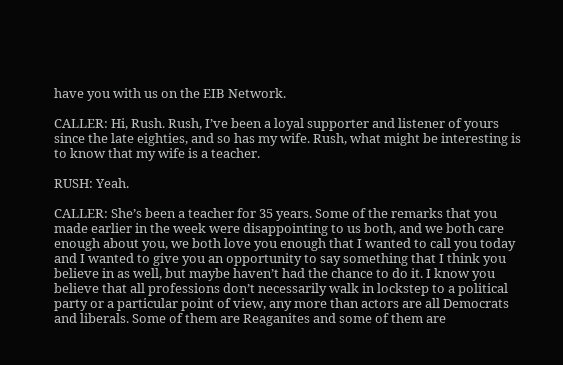have you with us on the EIB Network.

CALLER: Hi, Rush. Rush, I’ve been a loyal supporter and listener of yours since the late eighties, and so has my wife. Rush, what might be interesting is to know that my wife is a teacher.

RUSH: Yeah.

CALLER: She’s been a teacher for 35 years. Some of the remarks that you made earlier in the week were disappointing to us both, and we both care enough about you, we both love you enough that I wanted to call you today and I wanted to give you an opportunity to say something that I think you believe in as well, but maybe haven’t had the chance to do it. I know you believe that all professions don’t necessarily walk in lockstep to a political party or a particular point of view, any more than actors are all Democrats and liberals. Some of them are Reaganites and some of them are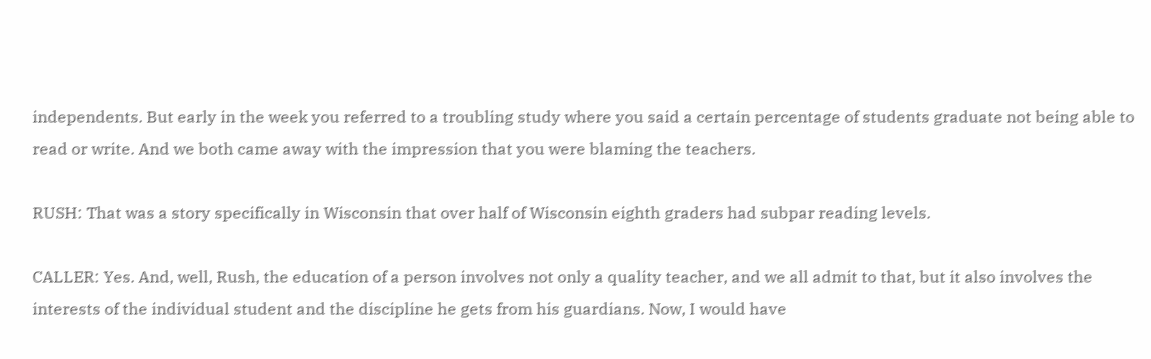independents. But early in the week you referred to a troubling study where you said a certain percentage of students graduate not being able to read or write. And we both came away with the impression that you were blaming the teachers.

RUSH: That was a story specifically in Wisconsin that over half of Wisconsin eighth graders had subpar reading levels.

CALLER: Yes. And, well, Rush, the education of a person involves not only a quality teacher, and we all admit to that, but it also involves the interests of the individual student and the discipline he gets from his guardians. Now, I would have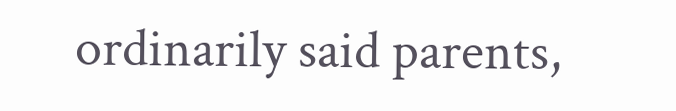ordinarily said parents,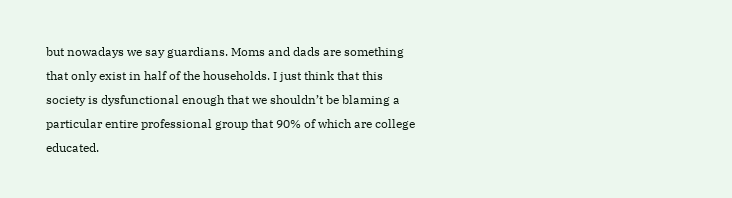but nowadays we say guardians. Moms and dads are something that only exist in half of the households. I just think that this society is dysfunctional enough that we shouldn’t be blaming a particular entire professional group that 90% of which are college educated.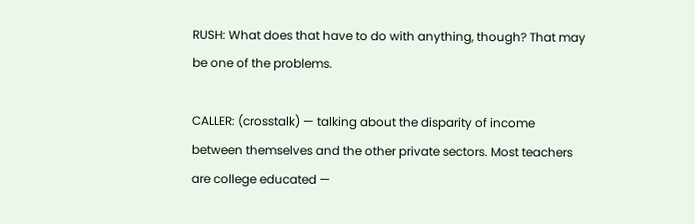RUSH: What does that have to do with anything, though? That may be one of the problems.

CALLER: (crosstalk) — talking about the disparity of income between themselves and the other private sectors. Most teachers are college educated —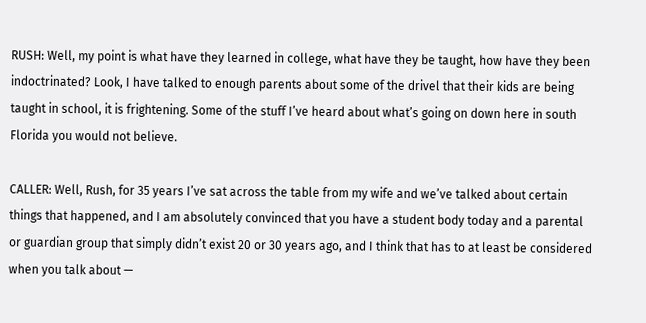RUSH: Well, my point is what have they learned in college, what have they be taught, how have they been indoctrinated? Look, I have talked to enough parents about some of the drivel that their kids are being taught in school, it is frightening. Some of the stuff I’ve heard about what’s going on down here in south Florida you would not believe.

CALLER: Well, Rush, for 35 years I’ve sat across the table from my wife and we’ve talked about certain things that happened, and I am absolutely convinced that you have a student body today and a parental or guardian group that simply didn’t exist 20 or 30 years ago, and I think that has to at least be considered when you talk about —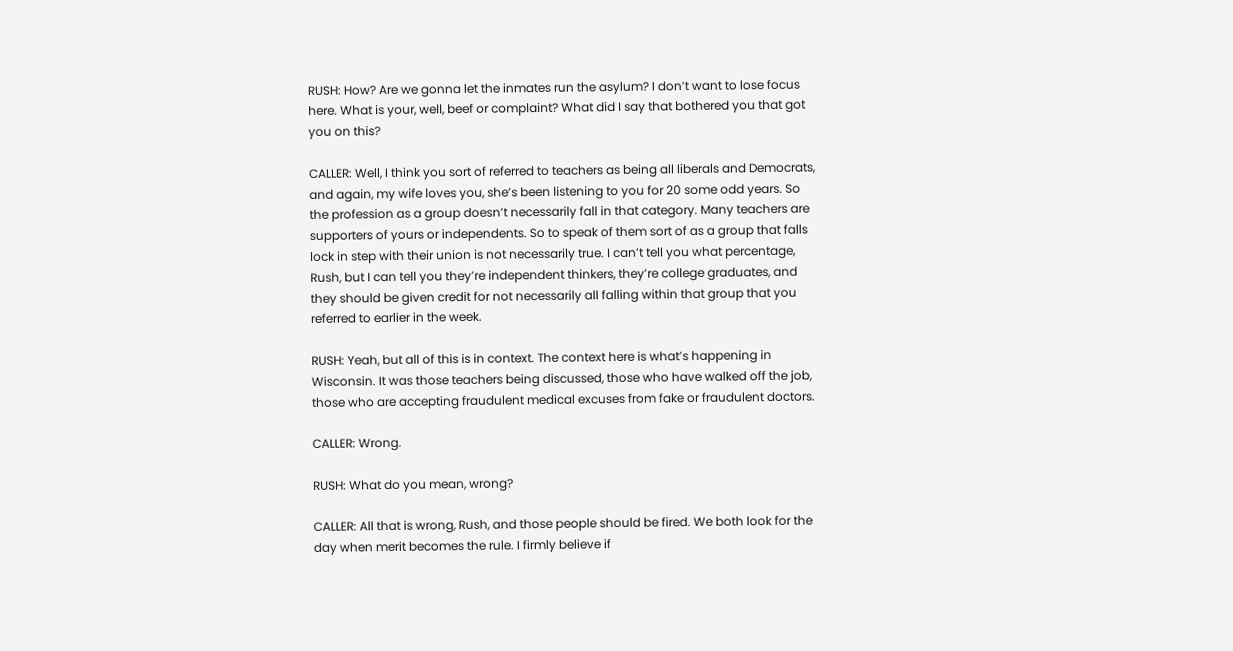RUSH: How? Are we gonna let the inmates run the asylum? I don’t want to lose focus here. What is your, well, beef or complaint? What did I say that bothered you that got you on this?

CALLER: Well, I think you sort of referred to teachers as being all liberals and Democrats, and again, my wife loves you, she’s been listening to you for 20 some odd years. So the profession as a group doesn’t necessarily fall in that category. Many teachers are supporters of yours or independents. So to speak of them sort of as a group that falls lock in step with their union is not necessarily true. I can’t tell you what percentage, Rush, but I can tell you they’re independent thinkers, they’re college graduates, and they should be given credit for not necessarily all falling within that group that you referred to earlier in the week.

RUSH: Yeah, but all of this is in context. The context here is what’s happening in Wisconsin. It was those teachers being discussed, those who have walked off the job, those who are accepting fraudulent medical excuses from fake or fraudulent doctors.

CALLER: Wrong.

RUSH: What do you mean, wrong?

CALLER: All that is wrong, Rush, and those people should be fired. We both look for the day when merit becomes the rule. I firmly believe if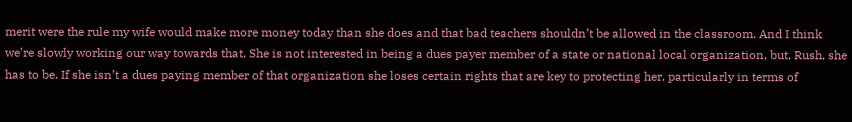merit were the rule my wife would make more money today than she does and that bad teachers shouldn’t be allowed in the classroom. And I think we’re slowly working our way towards that. She is not interested in being a dues payer member of a state or national local organization, but, Rush, she has to be. If she isn’t a dues paying member of that organization she loses certain rights that are key to protecting her, particularly in terms of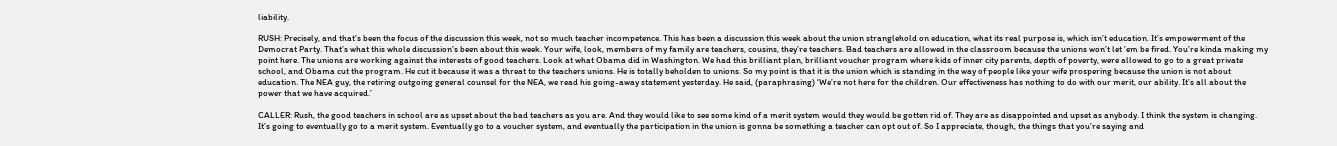liability.

RUSH: Precisely, and that’s been the focus of the discussion this week, not so much teacher incompetence. This has been a discussion this week about the union stranglehold on education, what its real purpose is, which isn’t education. It’s empowerment of the Democrat Party. That’s what this whole discussion’s been about this week. Your wife, look, members of my family are teachers, cousins, they’re teachers. Bad teachers are allowed in the classroom because the unions won’t let ’em be fired. You’re kinda making my point here. The unions are working against the interests of good teachers. Look at what Obama did in Washington. We had this brilliant plan, brilliant voucher program where kids of inner city parents, depth of poverty, were allowed to go to a great private school, and Obama cut the program. He cut it because it was a threat to the teachers unions. He is totally beholden to unions. So my point is that it is the union which is standing in the way of people like your wife prospering because the union is not about education. The NEA guy, the retiring outgoing general counsel for the NEA, we read his going-away statement yesterday. He said, (paraphrasing) ‘We’re not here for the children. Our effectiveness has nothing to do with our merit, our ability. It’s all about the power that we have acquired.’

CALLER: Rush, the good teachers in school are as upset about the bad teachers as you are. And they would like to see some kind of a merit system would they would be gotten rid of. They are as disappointed and upset as anybody. I think the system is changing. It’s going to eventually go to a merit system. Eventually go to a voucher system, and eventually the participation in the union is gonna be something a teacher can opt out of. So I appreciate, though, the things that you’re saying and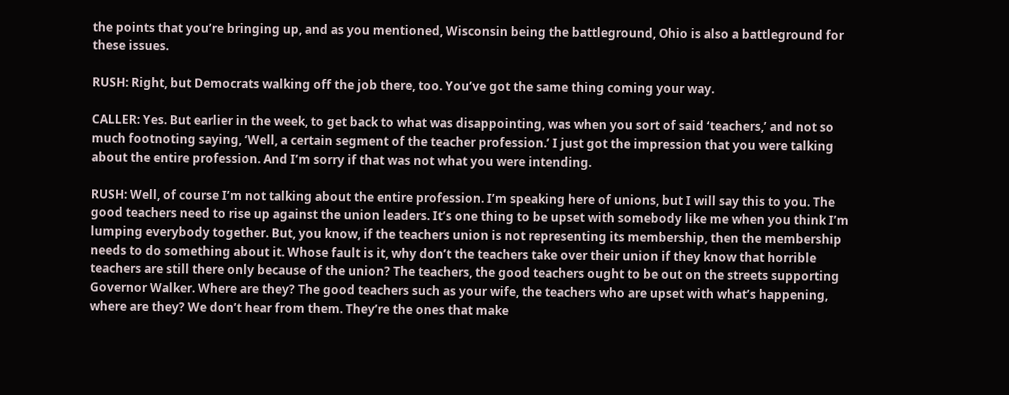the points that you’re bringing up, and as you mentioned, Wisconsin being the battleground, Ohio is also a battleground for these issues.

RUSH: Right, but Democrats walking off the job there, too. You’ve got the same thing coming your way.

CALLER: Yes. But earlier in the week, to get back to what was disappointing, was when you sort of said ‘teachers,’ and not so much footnoting saying, ‘Well, a certain segment of the teacher profession.’ I just got the impression that you were talking about the entire profession. And I’m sorry if that was not what you were intending.

RUSH: Well, of course I’m not talking about the entire profession. I’m speaking here of unions, but I will say this to you. The good teachers need to rise up against the union leaders. It’s one thing to be upset with somebody like me when you think I’m lumping everybody together. But, you know, if the teachers union is not representing its membership, then the membership needs to do something about it. Whose fault is it, why don’t the teachers take over their union if they know that horrible teachers are still there only because of the union? The teachers, the good teachers ought to be out on the streets supporting Governor Walker. Where are they? The good teachers such as your wife, the teachers who are upset with what’s happening, where are they? We don’t hear from them. They’re the ones that make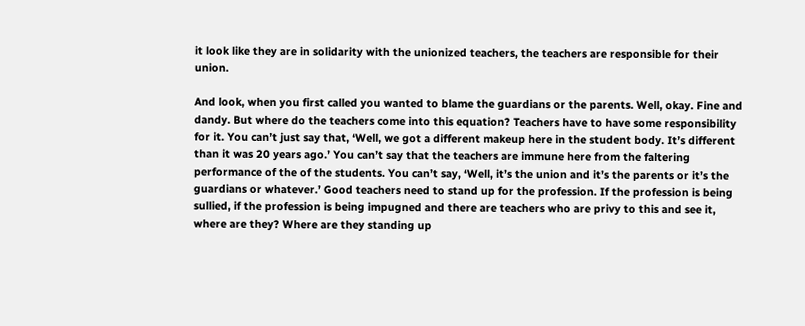it look like they are in solidarity with the unionized teachers, the teachers are responsible for their union.

And look, when you first called you wanted to blame the guardians or the parents. Well, okay. Fine and dandy. But where do the teachers come into this equation? Teachers have to have some responsibility for it. You can’t just say that, ‘Well, we got a different makeup here in the student body. It’s different than it was 20 years ago.’ You can’t say that the teachers are immune here from the faltering performance of the of the students. You can’t say, ‘Well, it’s the union and it’s the parents or it’s the guardians or whatever.’ Good teachers need to stand up for the profession. If the profession is being sullied, if the profession is being impugned and there are teachers who are privy to this and see it, where are they? Where are they standing up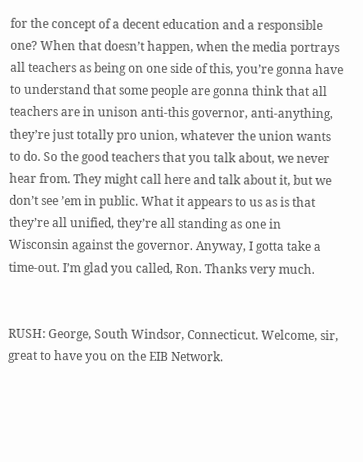for the concept of a decent education and a responsible one? When that doesn’t happen, when the media portrays all teachers as being on one side of this, you’re gonna have to understand that some people are gonna think that all teachers are in unison anti-this governor, anti-anything, they’re just totally pro union, whatever the union wants to do. So the good teachers that you talk about, we never hear from. They might call here and talk about it, but we don’t see ’em in public. What it appears to us as is that they’re all unified, they’re all standing as one in Wisconsin against the governor. Anyway, I gotta take a time-out. I’m glad you called, Ron. Thanks very much.


RUSH: George, South Windsor, Connecticut. Welcome, sir, great to have you on the EIB Network.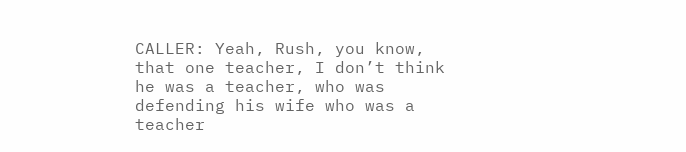CALLER: Yeah, Rush, you know, that one teacher, I don’t think he was a teacher, who was defending his wife who was a teacher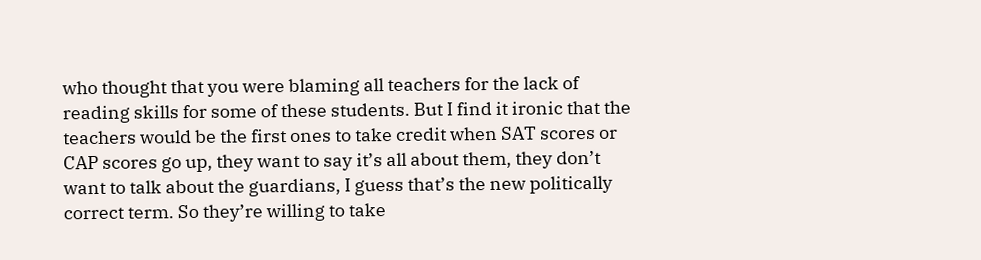who thought that you were blaming all teachers for the lack of reading skills for some of these students. But I find it ironic that the teachers would be the first ones to take credit when SAT scores or CAP scores go up, they want to say it’s all about them, they don’t want to talk about the guardians, I guess that’s the new politically correct term. So they’re willing to take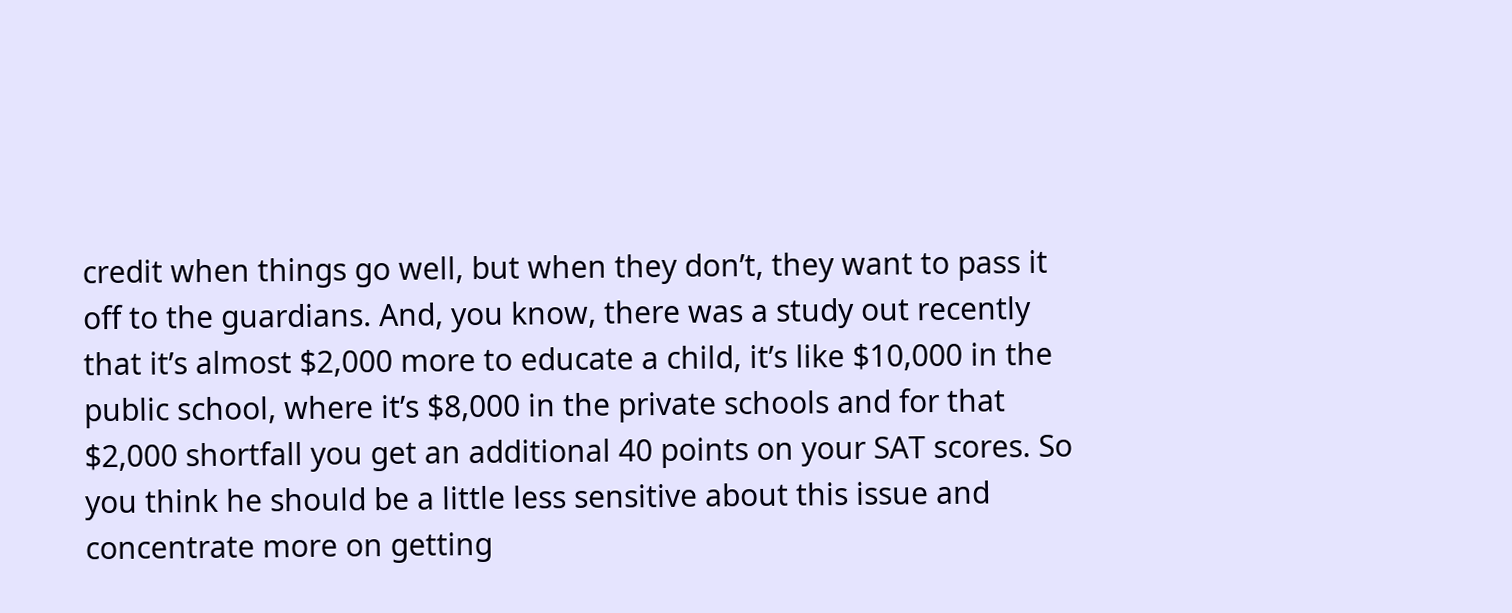credit when things go well, but when they don’t, they want to pass it off to the guardians. And, you know, there was a study out recently that it’s almost $2,000 more to educate a child, it’s like $10,000 in the public school, where it’s $8,000 in the private schools and for that $2,000 shortfall you get an additional 40 points on your SAT scores. So you think he should be a little less sensitive about this issue and concentrate more on getting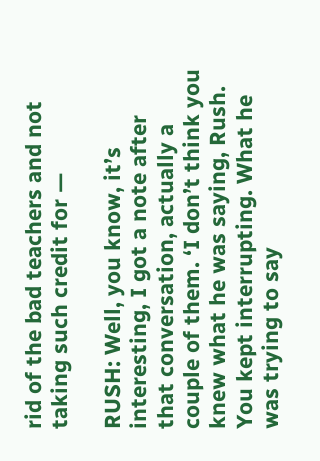rid of the bad teachers and not taking such credit for —

RUSH: Well, you know, it’s interesting, I got a note after that conversation, actually a couple of them. ‘I don’t think you knew what he was saying, Rush. You kept interrupting. What he was trying to say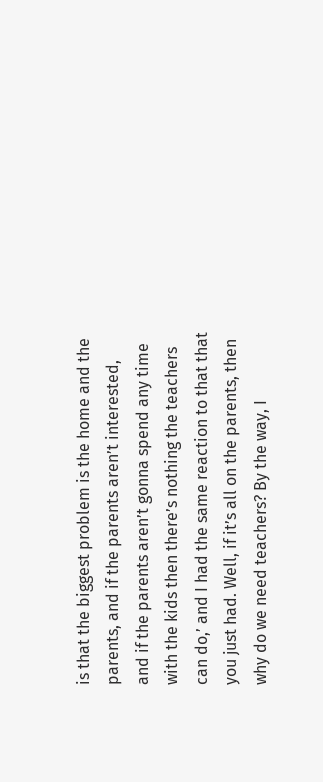is that the biggest problem is the home and the parents, and if the parents aren’t interested, and if the parents aren’t gonna spend any time with the kids then there’s nothing the teachers can do,’ and I had the same reaction to that that you just had. Well, if it’s all on the parents, then why do we need teachers? By the way, I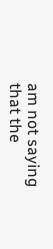am not saying that the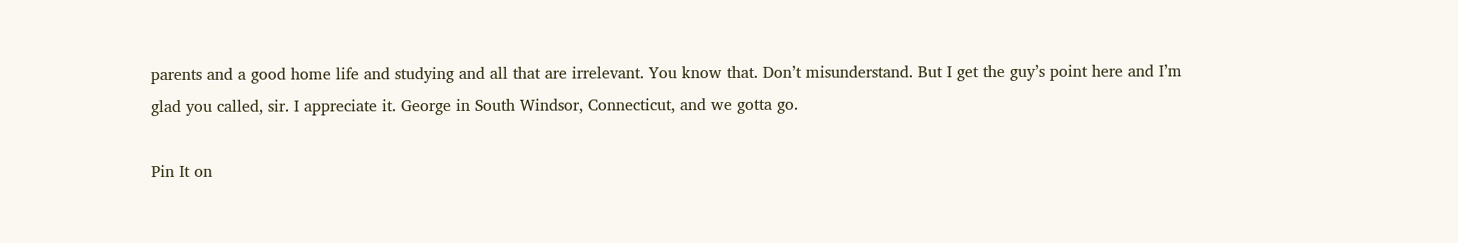parents and a good home life and studying and all that are irrelevant. You know that. Don’t misunderstand. But I get the guy’s point here and I’m glad you called, sir. I appreciate it. George in South Windsor, Connecticut, and we gotta go.

Pin It on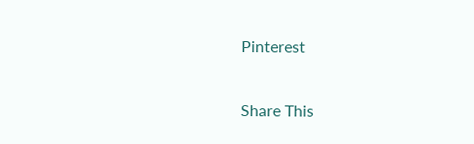Pinterest

Share This